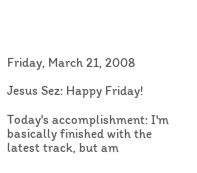Friday, March 21, 2008

Jesus Sez: Happy Friday!

Today's accomplishment: I'm basically finished with the latest track, but am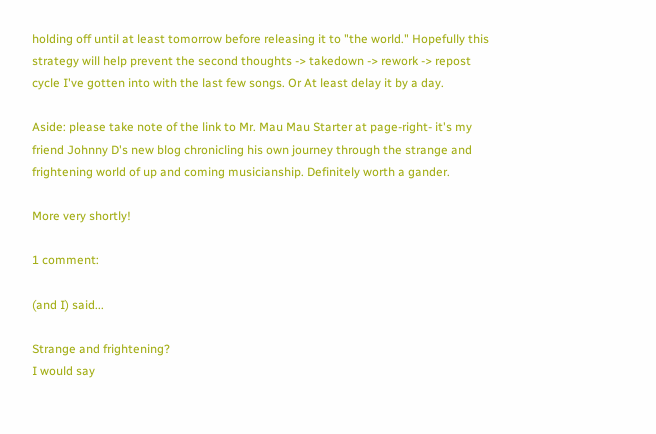holding off until at least tomorrow before releasing it to "the world." Hopefully this strategy will help prevent the second thoughts -> takedown -> rework -> repost cycle I've gotten into with the last few songs. Or At least delay it by a day.

Aside: please take note of the link to Mr. Mau Mau Starter at page-right- it's my friend Johnny D's new blog chronicling his own journey through the strange and frightening world of up and coming musicianship. Definitely worth a gander.

More very shortly!

1 comment:

(and I) said...

Strange and frightening?
I would say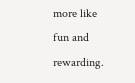more like fun and rewarding.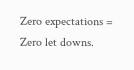Zero expectations = Zero let downs.